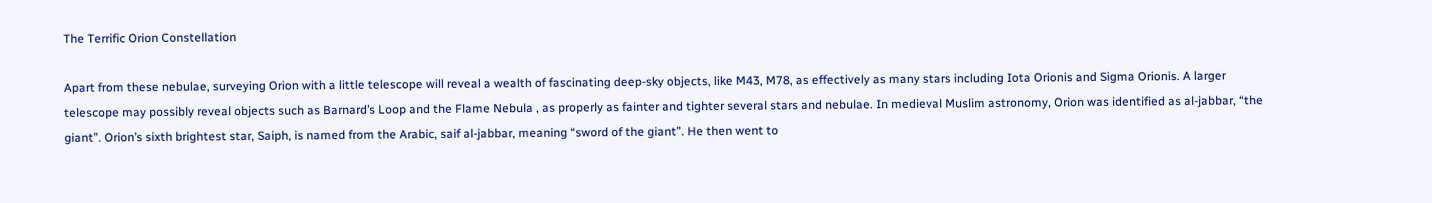The Terrific Orion Constellation

Apart from these nebulae, surveying Orion with a little telescope will reveal a wealth of fascinating deep-sky objects, like M43, M78, as effectively as many stars including Iota Orionis and Sigma Orionis. A larger telescope may possibly reveal objects such as Barnard’s Loop and the Flame Nebula , as properly as fainter and tighter several stars and nebulae. In medieval Muslim astronomy, Orion was identified as al-jabbar, “the giant”. Orion’s sixth brightest star, Saiph, is named from the Arabic, saif al-jabbar, meaning “sword of the giant”. He then went to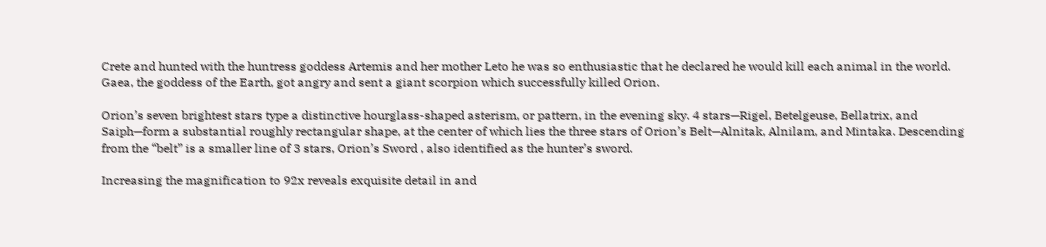Crete and hunted with the huntress goddess Artemis and her mother Leto he was so enthusiastic that he declared he would kill each animal in the world. Gaea, the goddess of the Earth, got angry and sent a giant scorpion which successfully killed Orion.

Orion’s seven brightest stars type a distinctive hourglass-shaped asterism, or pattern, in the evening sky. 4 stars—Rigel, Betelgeuse, Bellatrix, and Saiph—form a substantial roughly rectangular shape, at the center of which lies the three stars of Orion’s Belt—Alnitak, Alnilam, and Mintaka. Descending from the “belt” is a smaller line of 3 stars, Orion’s Sword , also identified as the hunter’s sword.

Increasing the magnification to 92x reveals exquisite detail in and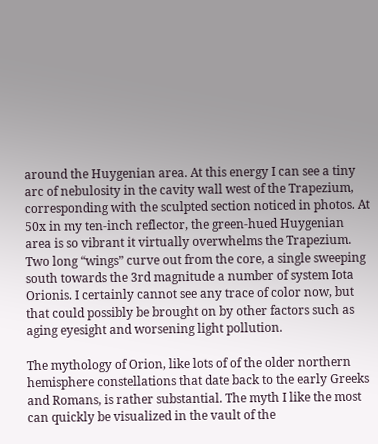around the Huygenian area. At this energy I can see a tiny arc of nebulosity in the cavity wall west of the Trapezium, corresponding with the sculpted section noticed in photos. At 50x in my ten-inch reflector, the green-hued Huygenian area is so vibrant it virtually overwhelms the Trapezium. Two long “wings” curve out from the core, a single sweeping south towards the 3rd magnitude a number of system Iota Orionis. I certainly cannot see any trace of color now, but that could possibly be brought on by other factors such as aging eyesight and worsening light pollution.

The mythology of Orion, like lots of of the older northern hemisphere constellations that date back to the early Greeks and Romans, is rather substantial. The myth I like the most can quickly be visualized in the vault of the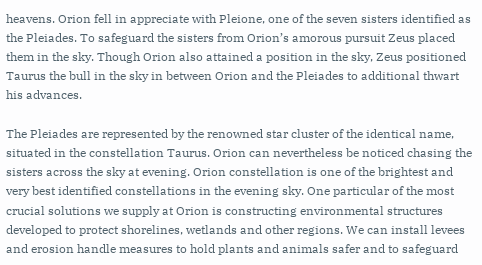heavens. Orion fell in appreciate with Pleione, one of the seven sisters identified as the Pleiades. To safeguard the sisters from Orion’s amorous pursuit Zeus placed them in the sky. Though Orion also attained a position in the sky, Zeus positioned Taurus the bull in the sky in between Orion and the Pleiades to additional thwart his advances.

The Pleiades are represented by the renowned star cluster of the identical name, situated in the constellation Taurus. Orion can nevertheless be noticed chasing the sisters across the sky at evening. Orion constellation is one of the brightest and very best identified constellations in the evening sky. One particular of the most crucial solutions we supply at Orion is constructing environmental structures developed to protect shorelines, wetlands and other regions. We can install levees and erosion handle measures to hold plants and animals safer and to safeguard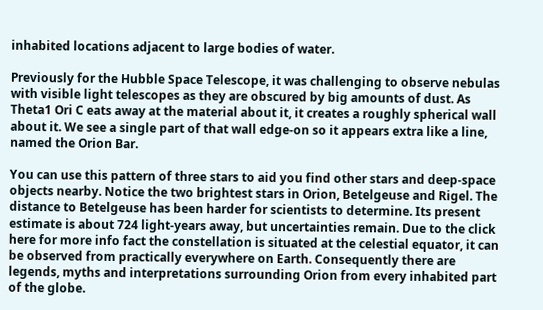inhabited locations adjacent to large bodies of water.

Previously for the Hubble Space Telescope, it was challenging to observe nebulas with visible light telescopes as they are obscured by big amounts of dust. As Theta1 Ori C eats away at the material about it, it creates a roughly spherical wall about it. We see a single part of that wall edge-on so it appears extra like a line, named the Orion Bar.

You can use this pattern of three stars to aid you find other stars and deep-space objects nearby. Notice the two brightest stars in Orion, Betelgeuse and Rigel. The distance to Betelgeuse has been harder for scientists to determine. Its present estimate is about 724 light-years away, but uncertainties remain. Due to the click here for more info fact the constellation is situated at the celestial equator, it can be observed from practically everywhere on Earth. Consequently there are legends, myths and interpretations surrounding Orion from every inhabited part of the globe.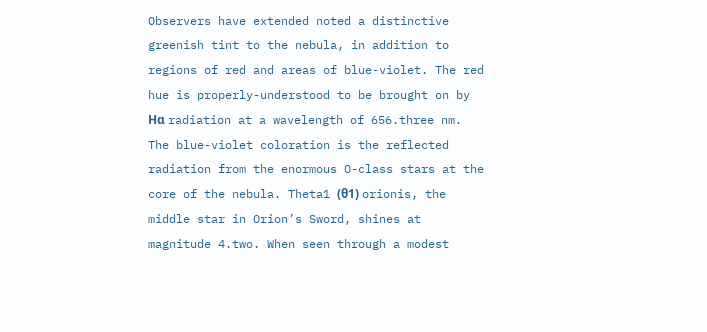Observers have extended noted a distinctive greenish tint to the nebula, in addition to regions of red and areas of blue-violet. The red hue is properly-understood to be brought on by Hα radiation at a wavelength of 656.three nm. The blue-violet coloration is the reflected radiation from the enormous O-class stars at the core of the nebula. Theta1 (θ1) orionis, the middle star in Orion’s Sword, shines at magnitude 4.two. When seen through a modest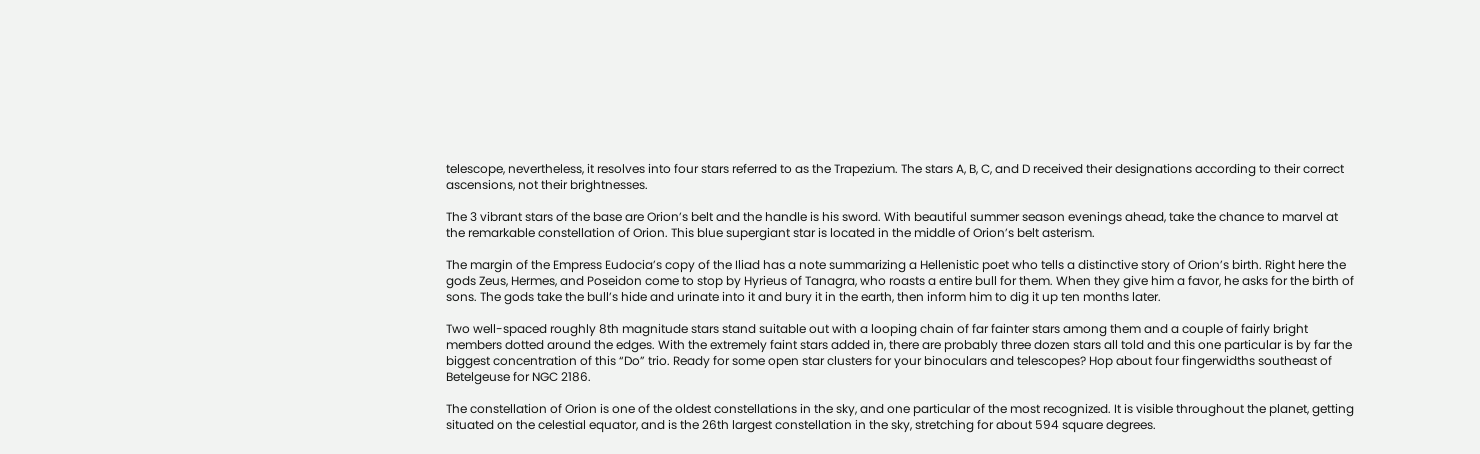telescope, nevertheless, it resolves into four stars referred to as the Trapezium. The stars A, B, C, and D received their designations according to their correct ascensions, not their brightnesses.

The 3 vibrant stars of the base are Orion’s belt and the handle is his sword. With beautiful summer season evenings ahead, take the chance to marvel at the remarkable constellation of Orion. This blue supergiant star is located in the middle of Orion’s belt asterism.

The margin of the Empress Eudocia’s copy of the Iliad has a note summarizing a Hellenistic poet who tells a distinctive story of Orion’s birth. Right here the gods Zeus, Hermes, and Poseidon come to stop by Hyrieus of Tanagra, who roasts a entire bull for them. When they give him a favor, he asks for the birth of sons. The gods take the bull’s hide and urinate into it and bury it in the earth, then inform him to dig it up ten months later.

Two well-spaced roughly 8th magnitude stars stand suitable out with a looping chain of far fainter stars among them and a couple of fairly bright members dotted around the edges. With the extremely faint stars added in, there are probably three dozen stars all told and this one particular is by far the biggest concentration of this “Do” trio. Ready for some open star clusters for your binoculars and telescopes? Hop about four fingerwidths southeast of Betelgeuse for NGC 2186.

The constellation of Orion is one of the oldest constellations in the sky, and one particular of the most recognized. It is visible throughout the planet, getting situated on the celestial equator, and is the 26th largest constellation in the sky, stretching for about 594 square degrees.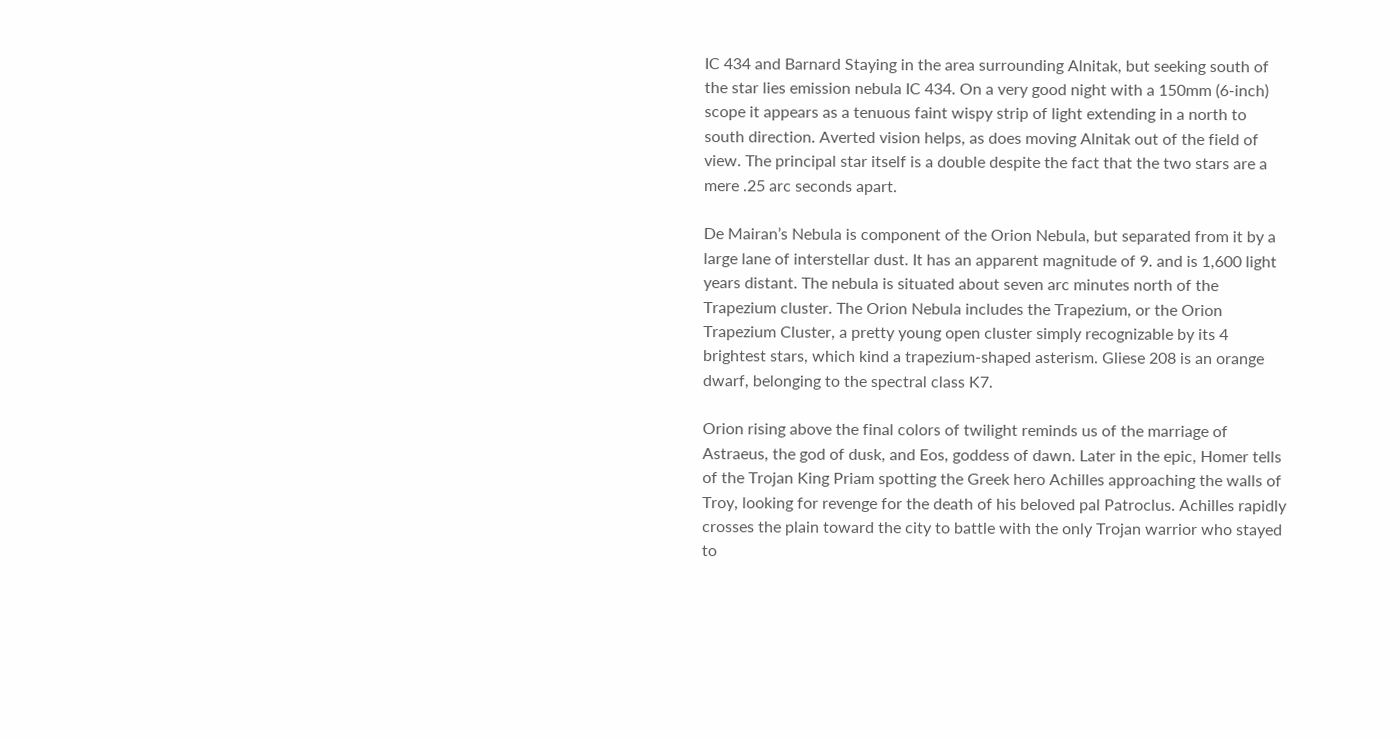IC 434 and Barnard Staying in the area surrounding Alnitak, but seeking south of the star lies emission nebula IC 434. On a very good night with a 150mm (6-inch) scope it appears as a tenuous faint wispy strip of light extending in a north to south direction. Averted vision helps, as does moving Alnitak out of the field of view. The principal star itself is a double despite the fact that the two stars are a mere .25 arc seconds apart.

De Mairan’s Nebula is component of the Orion Nebula, but separated from it by a large lane of interstellar dust. It has an apparent magnitude of 9. and is 1,600 light years distant. The nebula is situated about seven arc minutes north of the Trapezium cluster. The Orion Nebula includes the Trapezium, or the Orion Trapezium Cluster, a pretty young open cluster simply recognizable by its 4 brightest stars, which kind a trapezium-shaped asterism. Gliese 208 is an orange dwarf, belonging to the spectral class K7.

Orion rising above the final colors of twilight reminds us of the marriage of Astraeus, the god of dusk, and Eos, goddess of dawn. Later in the epic, Homer tells of the Trojan King Priam spotting the Greek hero Achilles approaching the walls of Troy, looking for revenge for the death of his beloved pal Patroclus. Achilles rapidly crosses the plain toward the city to battle with the only Trojan warrior who stayed to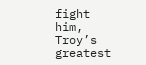fight him, Troy’s greatest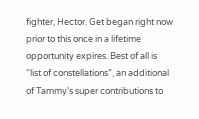fighter, Hector. Get began right now prior to this once in a lifetime opportunity expires. Best of all is “list of constellations”, an additional of Tammy’s super contributions to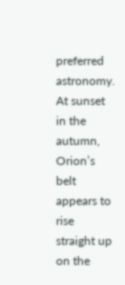preferred astronomy. At sunset in the autumn, Orion’s belt appears to rise straight up on the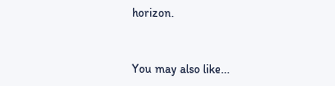horizon.


You may also like...